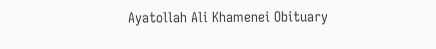Ayatollah Ali Khamenei Obituary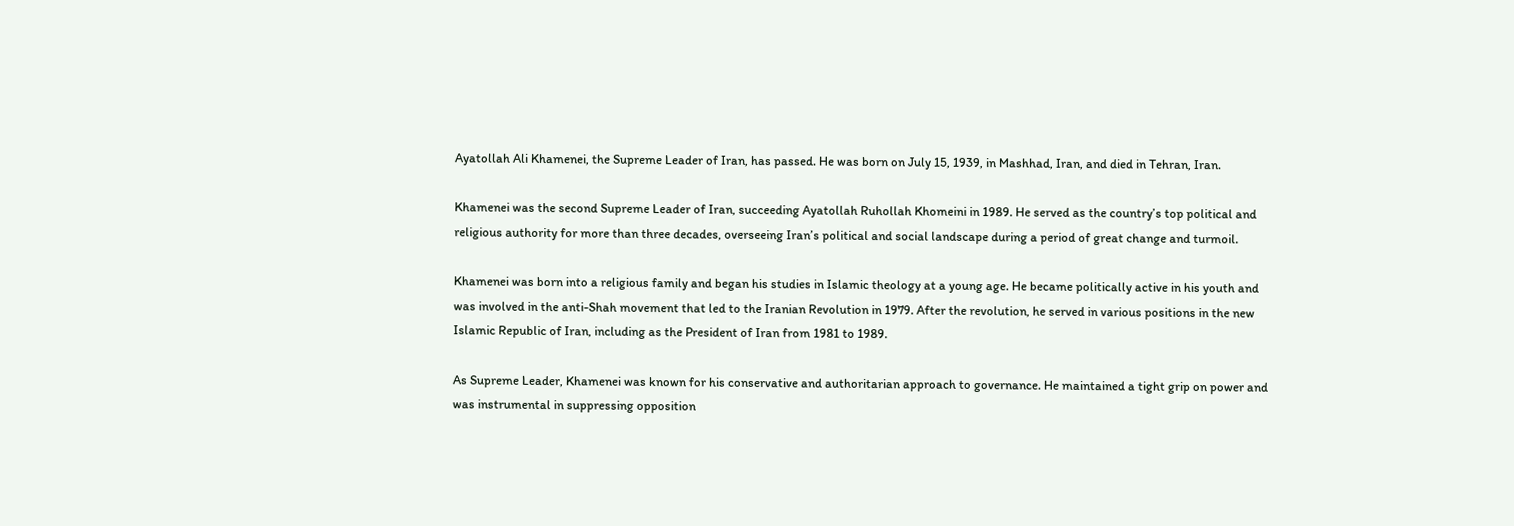Ayatollah Ali Khamenei, the Supreme Leader of Iran, has passed. He was born on July 15, 1939, in Mashhad, Iran, and died in Tehran, Iran.

Khamenei was the second Supreme Leader of Iran, succeeding Ayatollah Ruhollah Khomeini in 1989. He served as the country’s top political and religious authority for more than three decades, overseeing Iran’s political and social landscape during a period of great change and turmoil.

Khamenei was born into a religious family and began his studies in Islamic theology at a young age. He became politically active in his youth and was involved in the anti-Shah movement that led to the Iranian Revolution in 1979. After the revolution, he served in various positions in the new Islamic Republic of Iran, including as the President of Iran from 1981 to 1989.

As Supreme Leader, Khamenei was known for his conservative and authoritarian approach to governance. He maintained a tight grip on power and was instrumental in suppressing opposition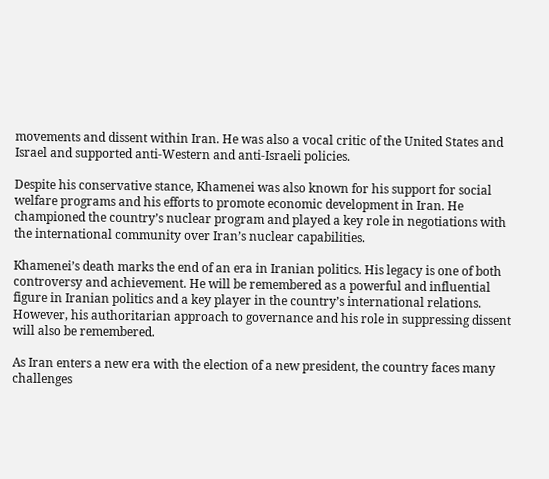movements and dissent within Iran. He was also a vocal critic of the United States and Israel and supported anti-Western and anti-Israeli policies.

Despite his conservative stance, Khamenei was also known for his support for social welfare programs and his efforts to promote economic development in Iran. He championed the country’s nuclear program and played a key role in negotiations with the international community over Iran’s nuclear capabilities.

Khamenei’s death marks the end of an era in Iranian politics. His legacy is one of both controversy and achievement. He will be remembered as a powerful and influential figure in Iranian politics and a key player in the country’s international relations. However, his authoritarian approach to governance and his role in suppressing dissent will also be remembered.

As Iran enters a new era with the election of a new president, the country faces many challenges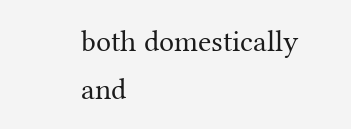both domestically and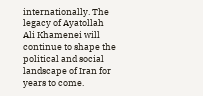internationally. The legacy of Ayatollah Ali Khamenei will continue to shape the political and social landscape of Iran for years to come.